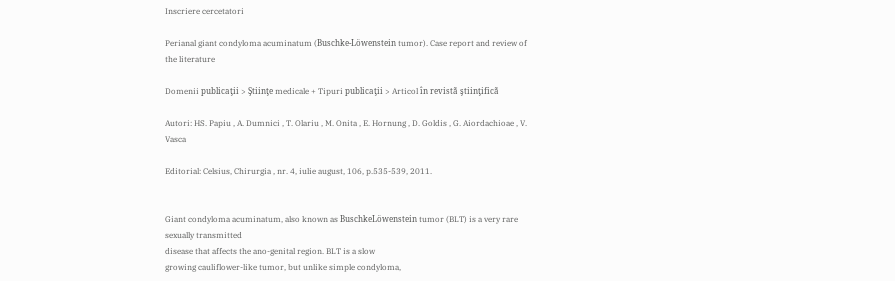Inscriere cercetatori

Perianal giant condyloma acuminatum (Buschke-Löwenstein tumor). Case report and review of the literature

Domenii publicaţii > Ştiinţe medicale + Tipuri publicaţii > Articol în revistã ştiinţificã

Autori: HS. Papiu , A. Dumnici , T. Olariu , M. Onita , E. Hornung , D. Goldis , G. Aiordachioae , V. Vasca

Editorial: Celsius, Chirurgia , nr. 4, iulie august, 106, p.535-539, 2011.


Giant condyloma acuminatum, also known as BuschkeLöwenstein tumor (BLT) is a very rare sexually transmitted
disease that affects the ano-genital region. BLT is a slow
growing cauliflower-like tumor, but unlike simple condyloma,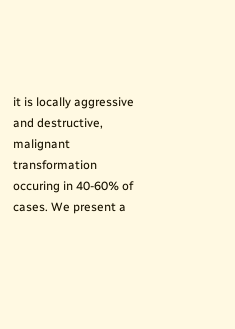it is locally aggressive and destructive, malignant transformation occuring in 40-60% of cases. We present a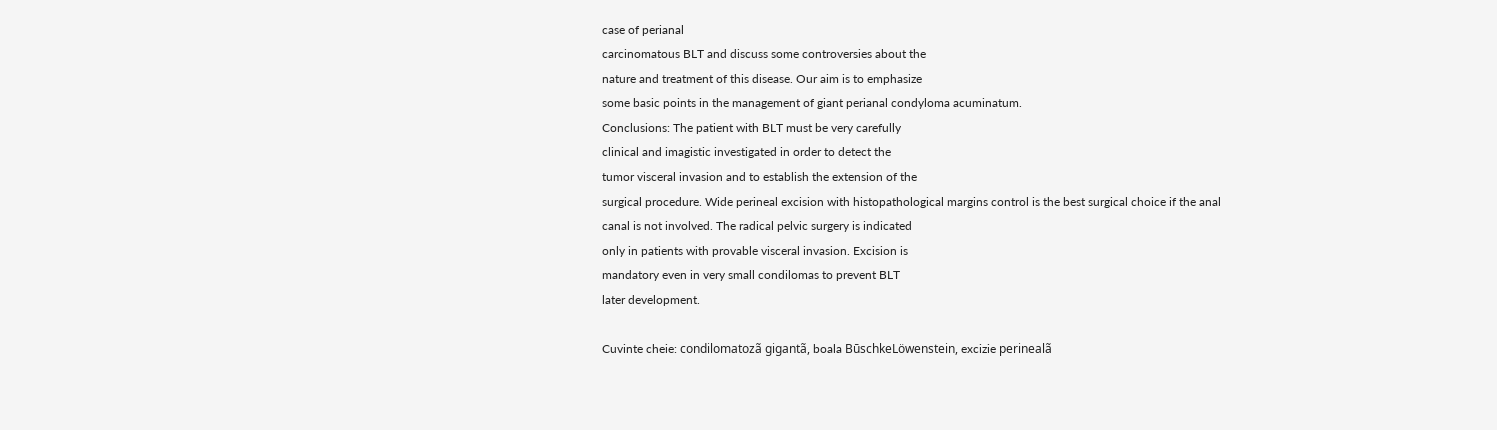case of perianal
carcinomatous BLT and discuss some controversies about the
nature and treatment of this disease. Our aim is to emphasize
some basic points in the management of giant perianal condyloma acuminatum.
Conclusions: The patient with BLT must be very carefully
clinical and imagistic investigated in order to detect the
tumor visceral invasion and to establish the extension of the
surgical procedure. Wide perineal excision with histopathological margins control is the best surgical choice if the anal
canal is not involved. The radical pelvic surgery is indicated
only in patients with provable visceral invasion. Excision is
mandatory even in very small condilomas to prevent BLT
later development.

Cuvinte cheie: condilomatozã gigantã, boala BūschkeLöwenstein, excizie perinealã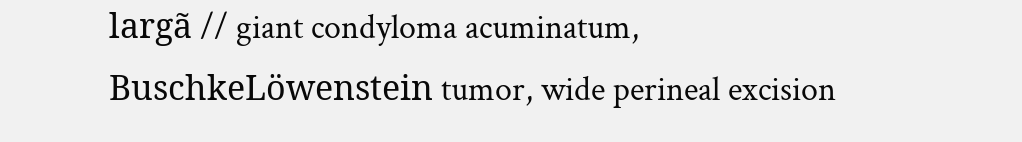largã // giant condyloma acuminatum, BuschkeLöwenstein tumor, wide perineal excision